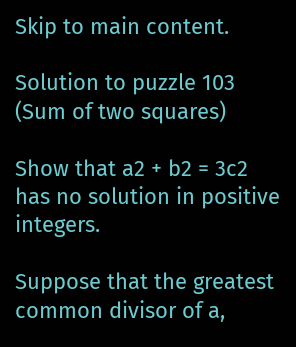Skip to main content.

Solution to puzzle 103 (Sum of two squares)

Show that a2 + b2 = 3c2 has no solution in positive integers.

Suppose that the greatest common divisor of a,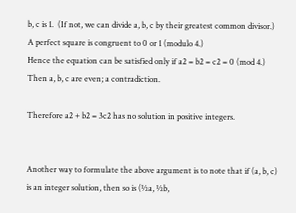b, c is 1.  (If not, we can divide a, b, c by their greatest common divisor.)
A perfect square is congruent to 0 or 1 (modulo 4.)
Hence the equation can be satisfied only if a2 = b2 = c2 = 0 (mod 4.)
Then a, b, c are even; a contradiction.

Therefore a2 + b2 = 3c2 has no solution in positive integers.


Another way to formulate the above argument is to note that if (a, b, c) is an integer solution, then so is (½a, ½b,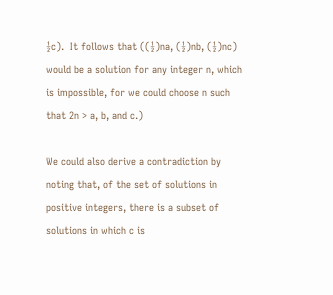½c).  It follows that ((½)na, (½)nb, (½)nc) would be a solution for any integer n, which is impossible, for we could choose n such that 2n > a, b, and c.)

We could also derive a contradiction by noting that, of the set of solutions in positive integers, there is a subset of solutions in which c is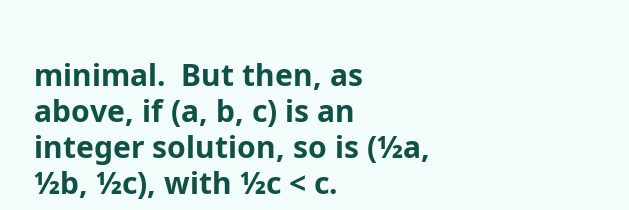minimal.  But then, as above, if (a, b, c) is an integer solution, so is (½a, ½b, ½c), with ½c < c.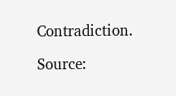Contradiction.

Source: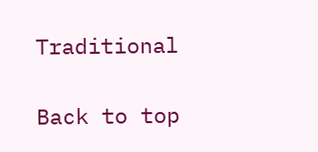Traditional

Back to top